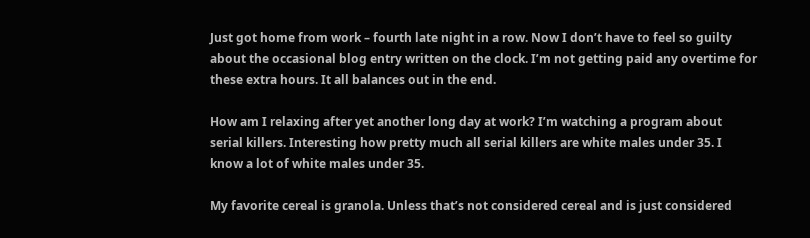Just got home from work – fourth late night in a row. Now I don’t have to feel so guilty about the occasional blog entry written on the clock. I’m not getting paid any overtime for these extra hours. It all balances out in the end.

How am I relaxing after yet another long day at work? I’m watching a program about serial killers. Interesting how pretty much all serial killers are white males under 35. I know a lot of white males under 35.

My favorite cereal is granola. Unless that’s not considered cereal and is just considered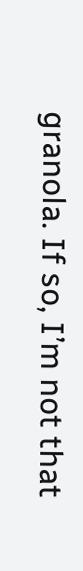granola. If so, I’m not that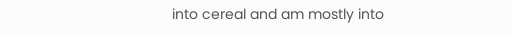into cereal and am mostly into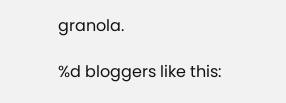granola.

%d bloggers like this: